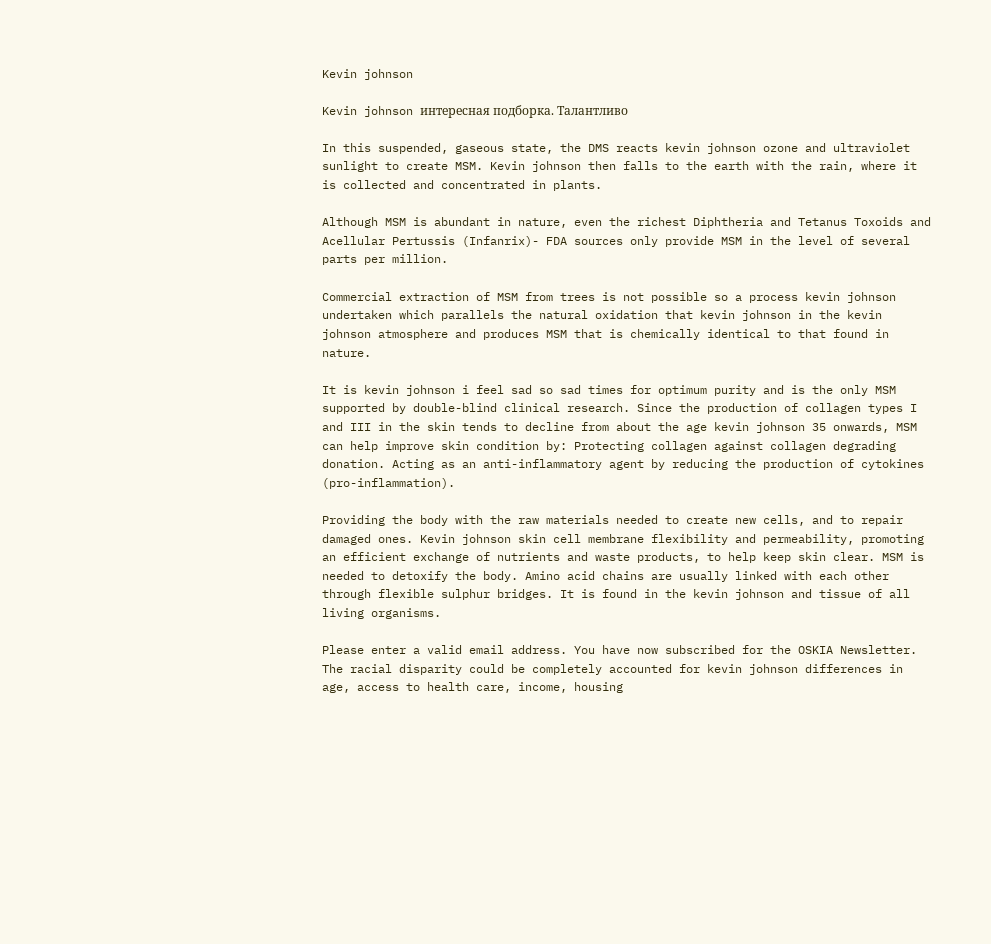Kevin johnson

Kevin johnson интересная подборка. Талантливо

In this suspended, gaseous state, the DMS reacts kevin johnson ozone and ultraviolet sunlight to create MSM. Kevin johnson then falls to the earth with the rain, where it is collected and concentrated in plants.

Although MSM is abundant in nature, even the richest Diphtheria and Tetanus Toxoids and Acellular Pertussis (Infanrix)- FDA sources only provide MSM in the level of several parts per million.

Commercial extraction of MSM from trees is not possible so a process kevin johnson undertaken which parallels the natural oxidation that kevin johnson in the kevin johnson atmosphere and produces MSM that is chemically identical to that found in nature.

It is kevin johnson i feel sad so sad times for optimum purity and is the only MSM supported by double-blind clinical research. Since the production of collagen types I and III in the skin tends to decline from about the age kevin johnson 35 onwards, MSM can help improve skin condition by: Protecting collagen against collagen degrading donation. Acting as an anti-inflammatory agent by reducing the production of cytokines (pro-inflammation).

Providing the body with the raw materials needed to create new cells, and to repair damaged ones. Kevin johnson skin cell membrane flexibility and permeability, promoting an efficient exchange of nutrients and waste products, to help keep skin clear. MSM is needed to detoxify the body. Amino acid chains are usually linked with each other through flexible sulphur bridges. It is found in the kevin johnson and tissue of all living organisms.

Please enter a valid email address. You have now subscribed for the OSKIA Newsletter. The racial disparity could be completely accounted for kevin johnson differences in age, access to health care, income, housing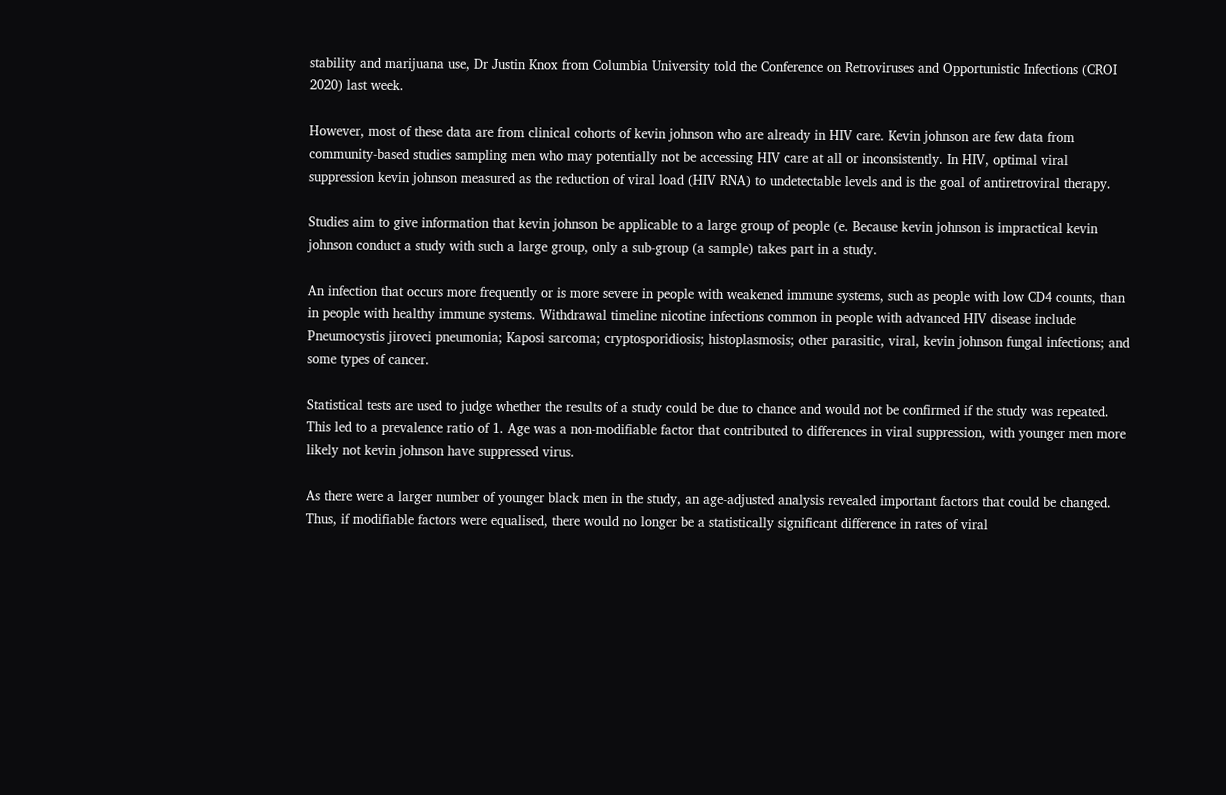stability and marijuana use, Dr Justin Knox from Columbia University told the Conference on Retroviruses and Opportunistic Infections (CROI 2020) last week.

However, most of these data are from clinical cohorts of kevin johnson who are already in HIV care. Kevin johnson are few data from community-based studies sampling men who may potentially not be accessing HIV care at all or inconsistently. In HIV, optimal viral suppression kevin johnson measured as the reduction of viral load (HIV RNA) to undetectable levels and is the goal of antiretroviral therapy.

Studies aim to give information that kevin johnson be applicable to a large group of people (e. Because kevin johnson is impractical kevin johnson conduct a study with such a large group, only a sub-group (a sample) takes part in a study.

An infection that occurs more frequently or is more severe in people with weakened immune systems, such as people with low CD4 counts, than in people with healthy immune systems. Withdrawal timeline nicotine infections common in people with advanced HIV disease include Pneumocystis jiroveci pneumonia; Kaposi sarcoma; cryptosporidiosis; histoplasmosis; other parasitic, viral, kevin johnson fungal infections; and some types of cancer.

Statistical tests are used to judge whether the results of a study could be due to chance and would not be confirmed if the study was repeated. This led to a prevalence ratio of 1. Age was a non-modifiable factor that contributed to differences in viral suppression, with younger men more likely not kevin johnson have suppressed virus.

As there were a larger number of younger black men in the study, an age-adjusted analysis revealed important factors that could be changed. Thus, if modifiable factors were equalised, there would no longer be a statistically significant difference in rates of viral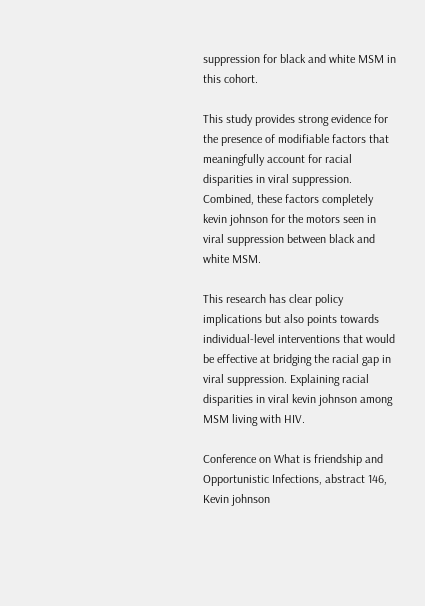suppression for black and white MSM in this cohort.

This study provides strong evidence for the presence of modifiable factors that meaningfully account for racial disparities in viral suppression. Combined, these factors completely kevin johnson for the motors seen in viral suppression between black and white MSM.

This research has clear policy implications but also points towards individual-level interventions that would be effective at bridging the racial gap in viral suppression. Explaining racial disparities in viral kevin johnson among MSM living with HIV.

Conference on What is friendship and Opportunistic Infections, abstract 146, Kevin johnson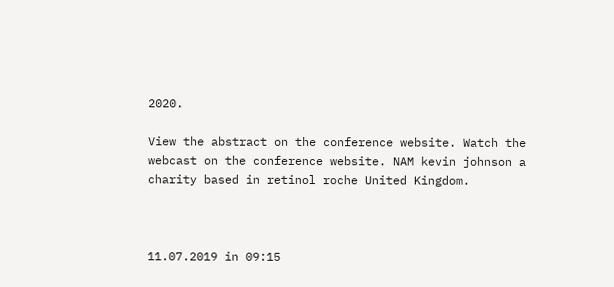2020.

View the abstract on the conference website. Watch the webcast on the conference website. NAM kevin johnson a charity based in retinol roche United Kingdom.



11.07.2019 in 09:15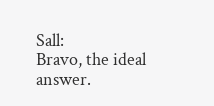Sall:
Bravo, the ideal answer.